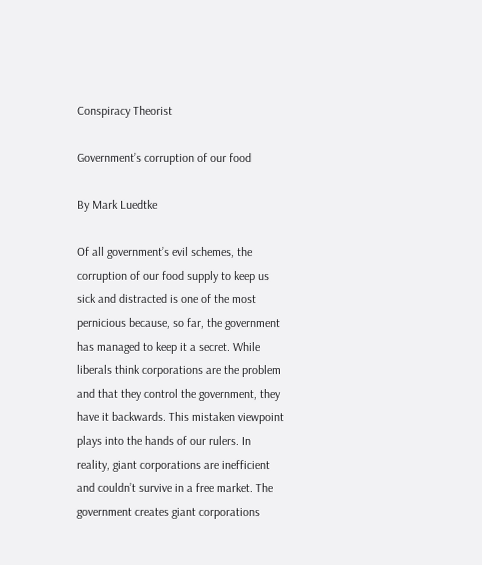Conspiracy Theorist

Government’s corruption of our food

By Mark Luedtke

Of all government’s evil schemes, the corruption of our food supply to keep us sick and distracted is one of the most pernicious because, so far, the government has managed to keep it a secret. While liberals think corporations are the problem and that they control the government, they have it backwards. This mistaken viewpoint plays into the hands of our rulers. In reality, giant corporations are inefficient and couldn’t survive in a free market. The government creates giant corporations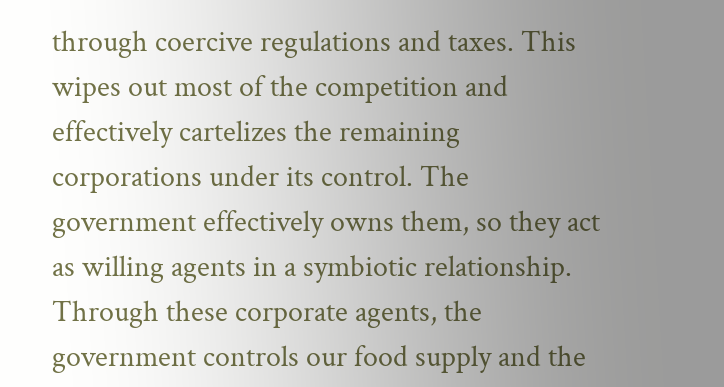through coercive regulations and taxes. This wipes out most of the competition and effectively cartelizes the remaining corporations under its control. The government effectively owns them, so they act as willing agents in a symbiotic relationship. Through these corporate agents, the government controls our food supply and the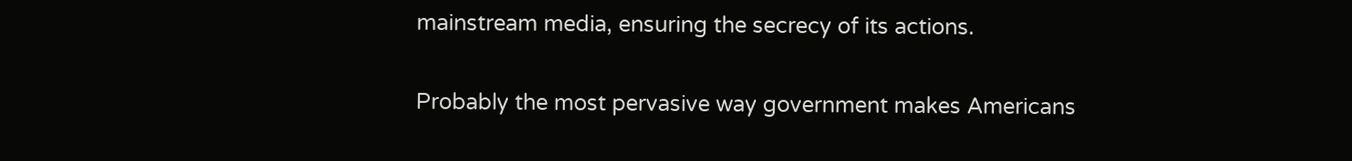mainstream media, ensuring the secrecy of its actions.

Probably the most pervasive way government makes Americans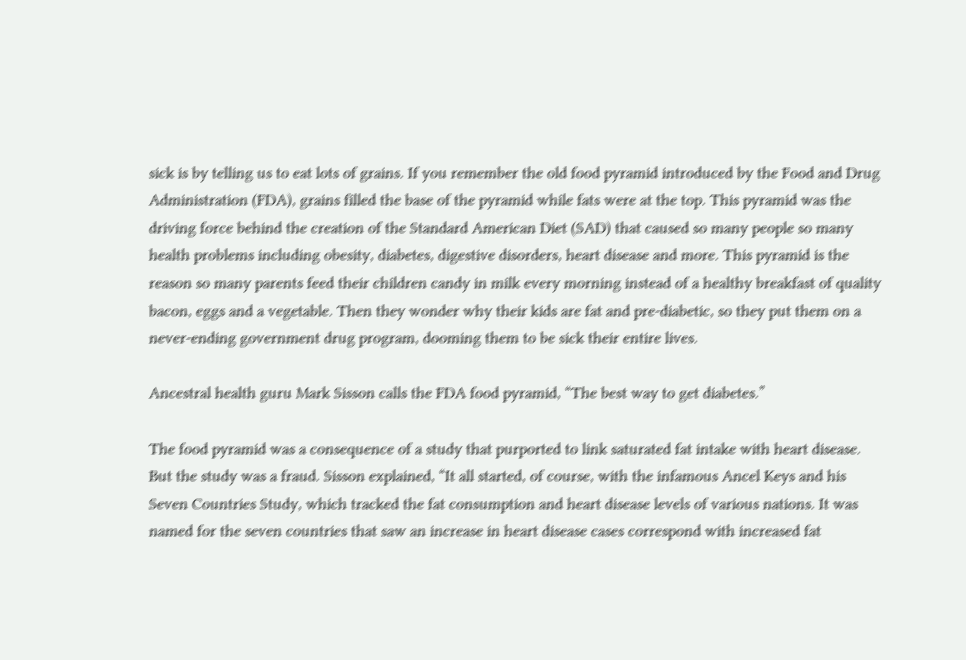sick is by telling us to eat lots of grains. If you remember the old food pyramid introduced by the Food and Drug Administration (FDA), grains filled the base of the pyramid while fats were at the top. This pyramid was the driving force behind the creation of the Standard American Diet (SAD) that caused so many people so many health problems including obesity, diabetes, digestive disorders, heart disease and more. This pyramid is the reason so many parents feed their children candy in milk every morning instead of a healthy breakfast of quality bacon, eggs and a vegetable. Then they wonder why their kids are fat and pre-diabetic, so they put them on a never-ending government drug program, dooming them to be sick their entire lives.

Ancestral health guru Mark Sisson calls the FDA food pyramid, “The best way to get diabetes.”

The food pyramid was a consequence of a study that purported to link saturated fat intake with heart disease. But the study was a fraud. Sisson explained, “It all started, of course, with the infamous Ancel Keys and his Seven Countries Study, which tracked the fat consumption and heart disease levels of various nations. It was named for the seven countries that saw an increase in heart disease cases correspond with increased fat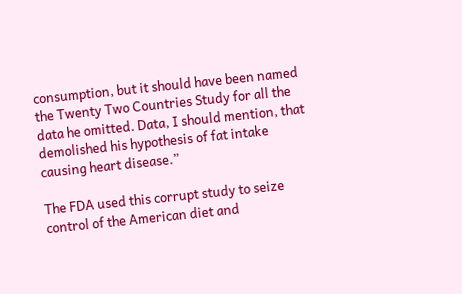consumption, but it should have been named the Twenty Two Countries Study for all the data he omitted. Data, I should mention, that demolished his hypothesis of fat intake causing heart disease.”

The FDA used this corrupt study to seize control of the American diet and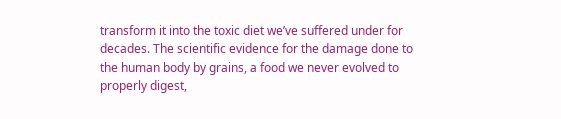transform it into the toxic diet we’ve suffered under for decades. The scientific evidence for the damage done to the human body by grains, a food we never evolved to properly digest,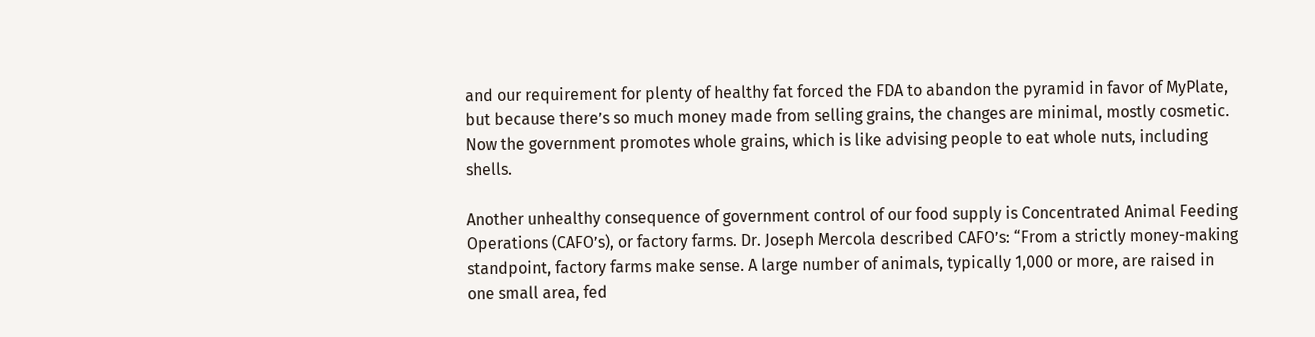and our requirement for plenty of healthy fat forced the FDA to abandon the pyramid in favor of MyPlate, but because there’s so much money made from selling grains, the changes are minimal, mostly cosmetic. Now the government promotes whole grains, which is like advising people to eat whole nuts, including shells.

Another unhealthy consequence of government control of our food supply is Concentrated Animal Feeding Operations (CAFO’s), or factory farms. Dr. Joseph Mercola described CAFO’s: “From a strictly money-making standpoint, factory farms make sense. A large number of animals, typically 1,000 or more, are raised in one small area, fed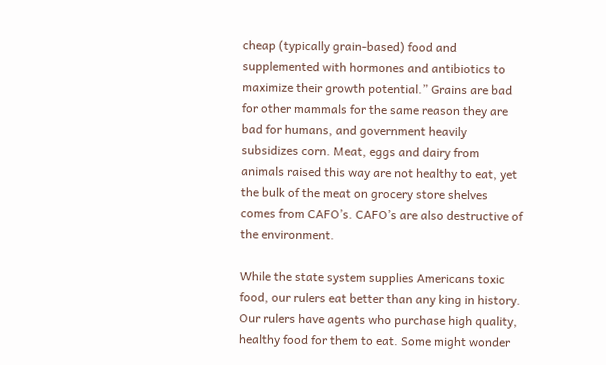cheap (typically grain-based) food and supplemented with hormones and antibiotics to maximize their growth potential.” Grains are bad for other mammals for the same reason they are bad for humans, and government heavily subsidizes corn. Meat, eggs and dairy from animals raised this way are not healthy to eat, yet the bulk of the meat on grocery store shelves comes from CAFO’s. CAFO’s are also destructive of the environment.

While the state system supplies Americans toxic food, our rulers eat better than any king in history. Our rulers have agents who purchase high quality, healthy food for them to eat. Some might wonder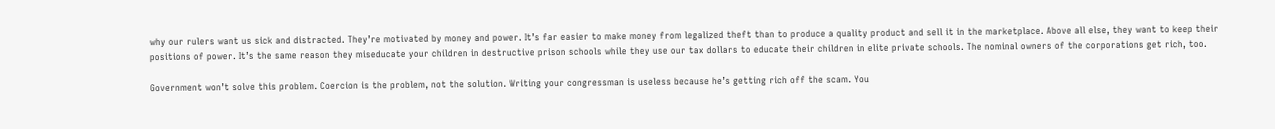why our rulers want us sick and distracted. They’re motivated by money and power. It’s far easier to make money from legalized theft than to produce a quality product and sell it in the marketplace. Above all else, they want to keep their positions of power. It’s the same reason they miseducate your children in destructive prison schools while they use our tax dollars to educate their children in elite private schools. The nominal owners of the corporations get rich, too.

Government won’t solve this problem. Coercion is the problem, not the solution. Writing your congressman is useless because he’s getting rich off the scam. You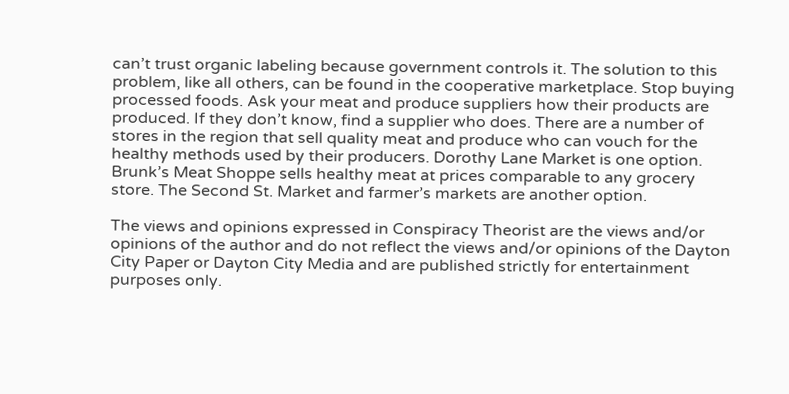can’t trust organic labeling because government controls it. The solution to this problem, like all others, can be found in the cooperative marketplace. Stop buying processed foods. Ask your meat and produce suppliers how their products are produced. If they don’t know, find a supplier who does. There are a number of stores in the region that sell quality meat and produce who can vouch for the healthy methods used by their producers. Dorothy Lane Market is one option. Brunk’s Meat Shoppe sells healthy meat at prices comparable to any grocery store. The Second St. Market and farmer’s markets are another option.

The views and opinions expressed in Conspiracy Theorist are the views and/or opinions of the author and do not reflect the views and/or opinions of the Dayton City Paper or Dayton City Media and are published strictly for entertainment purposes only.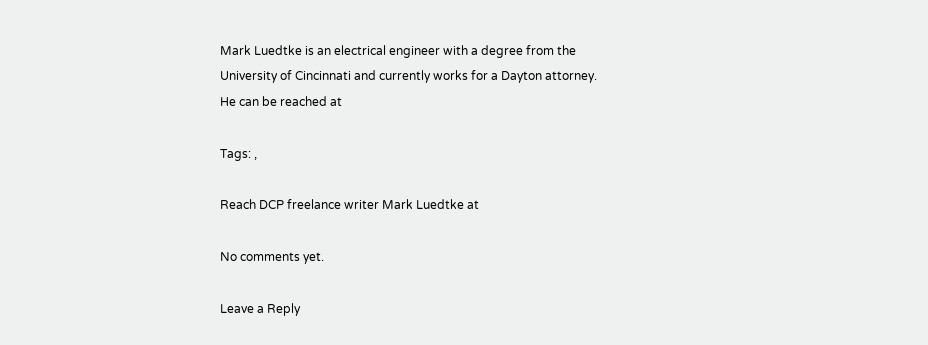Mark Luedtke is an electrical engineer with a degree from the University of Cincinnati and currently works for a Dayton attorney. He can be reached at

Tags: ,

Reach DCP freelance writer Mark Luedtke at

No comments yet.

Leave a Reply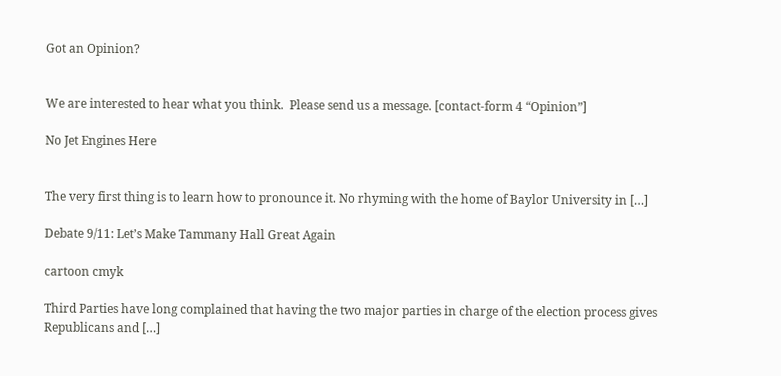Got an Opinion?


We are interested to hear what you think.  Please send us a message. [contact-form 4 “Opinion”]

No Jet Engines Here


The very first thing is to learn how to pronounce it. No rhyming with the home of Baylor University in […]

Debate 9/11: Let’s Make Tammany Hall Great Again

cartoon cmyk

Third Parties have long complained that having the two major parties in charge of the election process gives Republicans and […]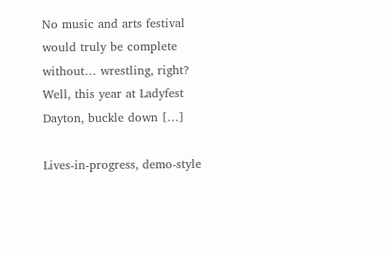No music and arts festival would truly be complete without… wrestling, right? Well, this year at Ladyfest Dayton, buckle down […]

Lives-in-progress, demo-style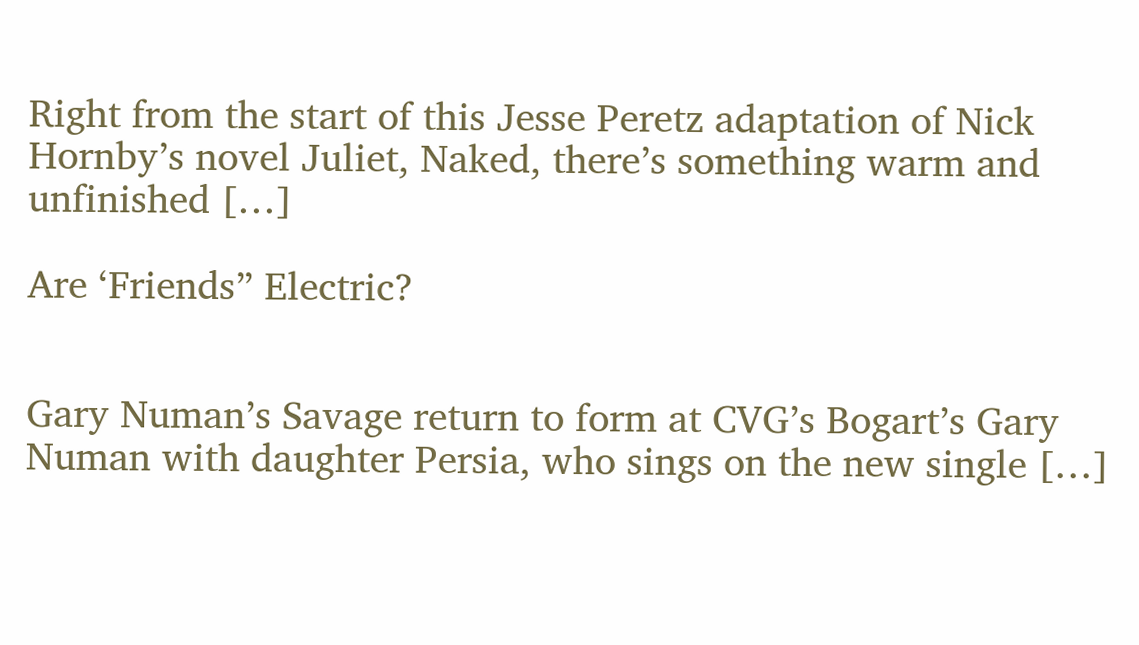Right from the start of this Jesse Peretz adaptation of Nick Hornby’s novel Juliet, Naked, there’s something warm and unfinished […]

Are ‘Friends” Electric?


Gary Numan’s Savage return to form at CVG’s Bogart’s Gary Numan with daughter Persia, who sings on the new single […]